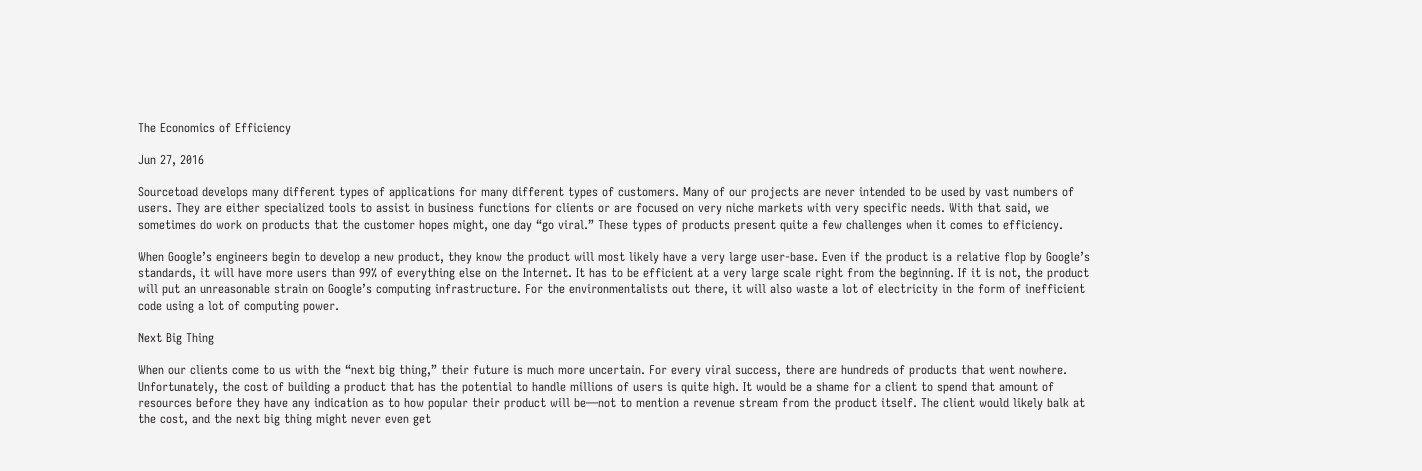The Economics of Efficiency

Jun 27, 2016

Sourcetoad develops many different types of applications for many different types of customers. Many of our projects are never intended to be used by vast numbers of users. They are either specialized tools to assist in business functions for clients or are focused on very niche markets with very specific needs. With that said, we sometimes do work on products that the customer hopes might, one day “go viral.” These types of products present quite a few challenges when it comes to efficiency.

When Google’s engineers begin to develop a new product, they know the product will most likely have a very large user-base. Even if the product is a relative flop by Google’s standards, it will have more users than 99% of everything else on the Internet. It has to be efficient at a very large scale right from the beginning. If it is not, the product will put an unreasonable strain on Google’s computing infrastructure. For the environmentalists out there, it will also waste a lot of electricity in the form of inefficient code using a lot of computing power.

Next Big Thing

When our clients come to us with the “next big thing,” their future is much more uncertain. For every viral success, there are hundreds of products that went nowhere. Unfortunately, the cost of building a product that has the potential to handle millions of users is quite high. It would be a shame for a client to spend that amount of resources before they have any indication as to how popular their product will be—not to mention a revenue stream from the product itself. The client would likely balk at the cost, and the next big thing might never even get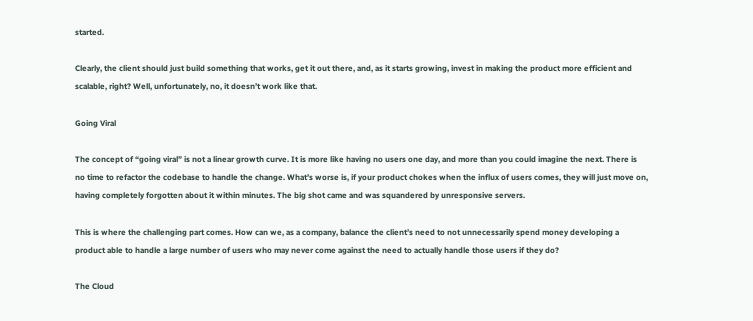started.

Clearly, the client should just build something that works, get it out there, and, as it starts growing, invest in making the product more efficient and scalable, right? Well, unfortunately, no, it doesn’t work like that.

Going Viral

The concept of “going viral” is not a linear growth curve. It is more like having no users one day, and more than you could imagine the next. There is no time to refactor the codebase to handle the change. What’s worse is, if your product chokes when the influx of users comes, they will just move on, having completely forgotten about it within minutes. The big shot came and was squandered by unresponsive servers.

This is where the challenging part comes. How can we, as a company, balance the client’s need to not unnecessarily spend money developing a product able to handle a large number of users who may never come against the need to actually handle those users if they do?

The Cloud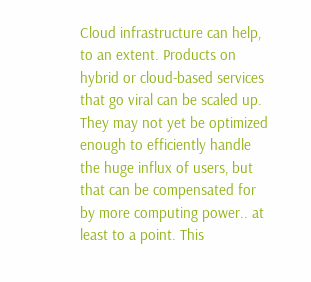Cloud infrastructure can help, to an extent. Products on hybrid or cloud-based services that go viral can be scaled up. They may not yet be optimized enough to efficiently handle the huge influx of users, but that can be compensated for by more computing power.. at least to a point. This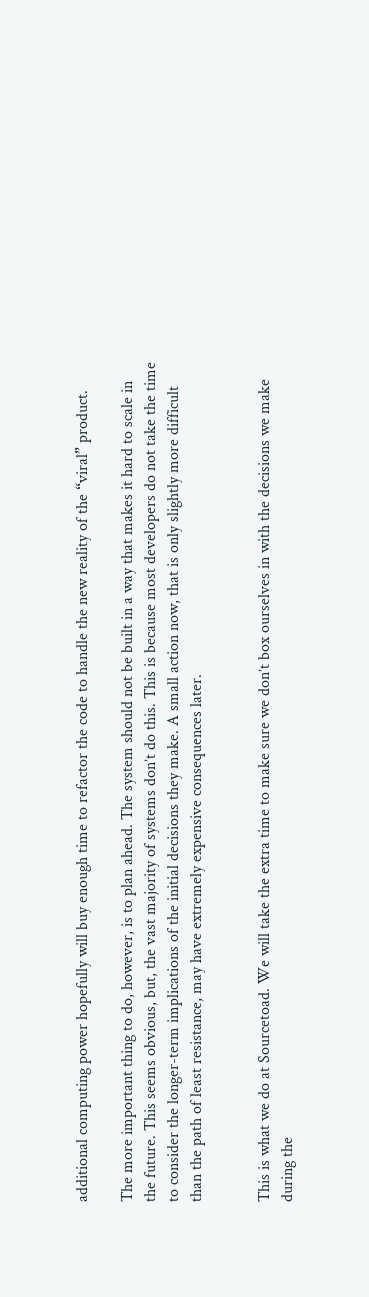additional computing power hopefully will buy enough time to refactor the code to handle the new reality of the “viral” product.

The more important thing to do, however, is to plan ahead. The system should not be built in a way that makes it hard to scale in the future. This seems obvious, but, the vast majority of systems don’t do this. This is because most developers do not take the time to consider the longer-term implications of the initial decisions they make. A small action now, that is only slightly more difficult than the path of least resistance, may have extremely expensive consequences later.


This is what we do at Sourcetoad. We will take the extra time to make sure we don’t box ourselves in with the decisions we make during the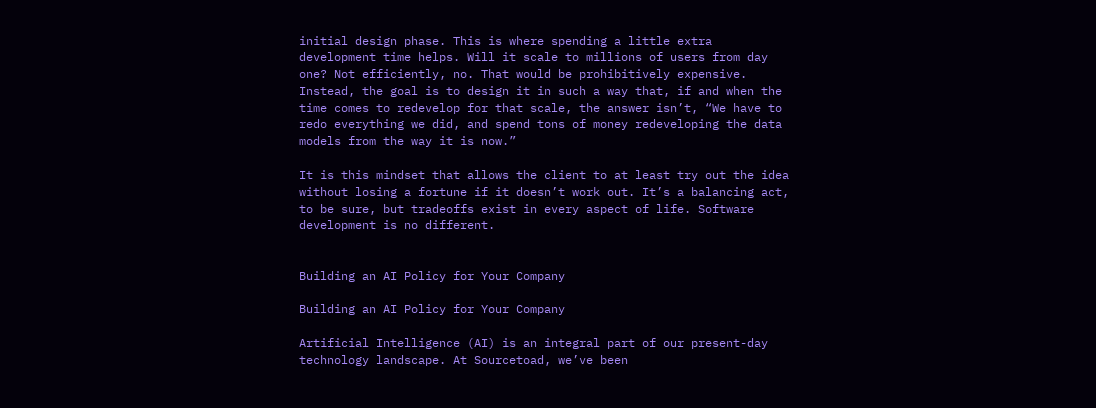initial design phase. This is where spending a little extra development time helps. Will it scale to millions of users from day one? Not efficiently, no. That would be prohibitively expensive. Instead, the goal is to design it in such a way that, if and when the time comes to redevelop for that scale, the answer isn’t, “We have to redo everything we did, and spend tons of money redeveloping the data models from the way it is now.”

It is this mindset that allows the client to at least try out the idea without losing a fortune if it doesn’t work out. It’s a balancing act, to be sure, but tradeoffs exist in every aspect of life. Software development is no different.


Building an AI Policy for Your Company

Building an AI Policy for Your Company

Artificial Intelligence (AI) is an integral part of our present-day technology landscape. At Sourcetoad, we’ve been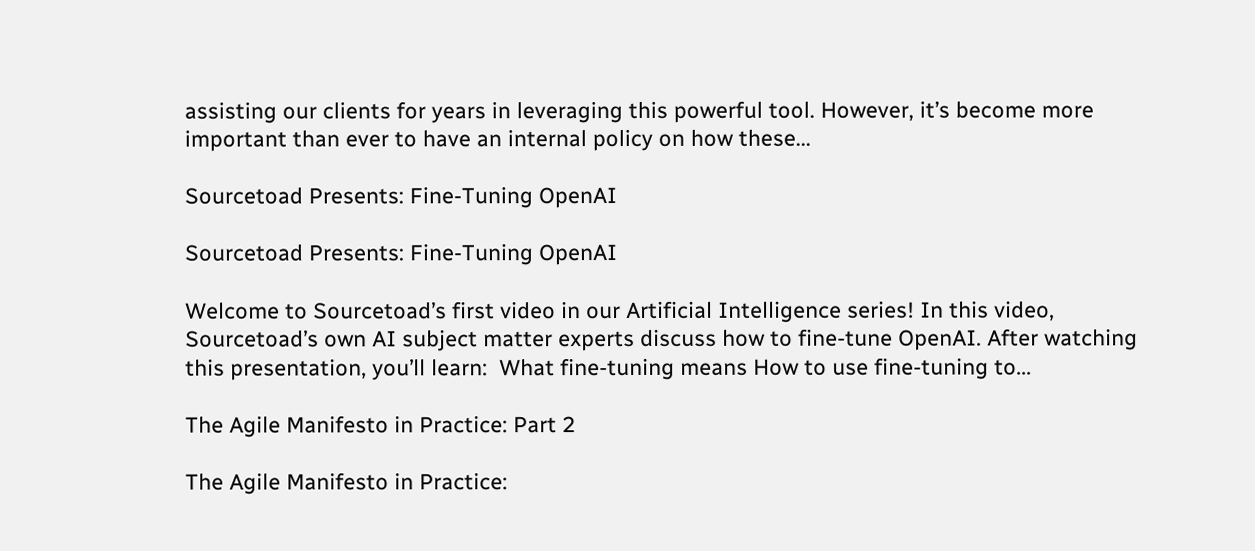assisting our clients for years in leveraging this powerful tool. However, it’s become more important than ever to have an internal policy on how these...

Sourcetoad Presents: Fine-Tuning OpenAI

Sourcetoad Presents: Fine-Tuning OpenAI

Welcome to Sourcetoad’s first video in our Artificial Intelligence series! In this video, Sourcetoad’s own AI subject matter experts discuss how to fine-tune OpenAI. After watching this presentation, you’ll learn:  What fine-tuning means How to use fine-tuning to...

The Agile Manifesto in Practice: Part 2

The Agile Manifesto in Practice: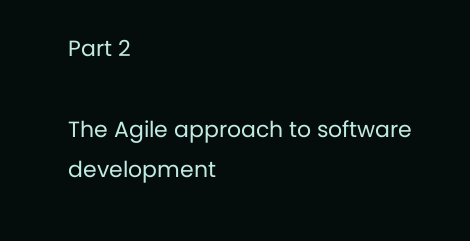Part 2

The Agile approach to software development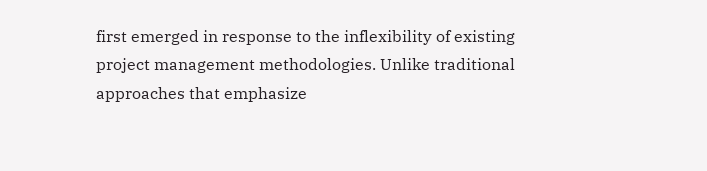first emerged in response to the inflexibility of existing project management methodologies. Unlike traditional approaches that emphasize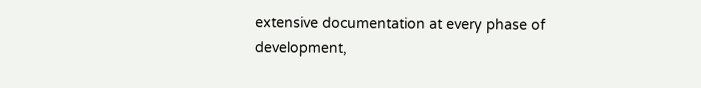extensive documentation at every phase of development,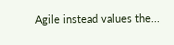Agile instead values the...